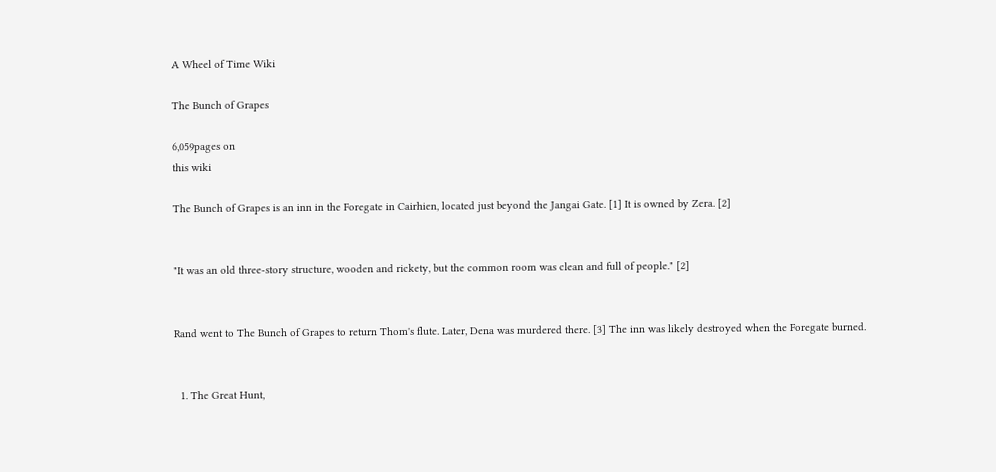A Wheel of Time Wiki

The Bunch of Grapes

6,059pages on
this wiki

The Bunch of Grapes is an inn in the Foregate in Cairhien, located just beyond the Jangai Gate. [1] It is owned by Zera. [2]


"It was an old three-story structure, wooden and rickety, but the common room was clean and full of people." [2]


Rand went to The Bunch of Grapes to return Thom's flute. Later, Dena was murdered there. [3] The inn was likely destroyed when the Foregate burned.


  1. The Great Hunt,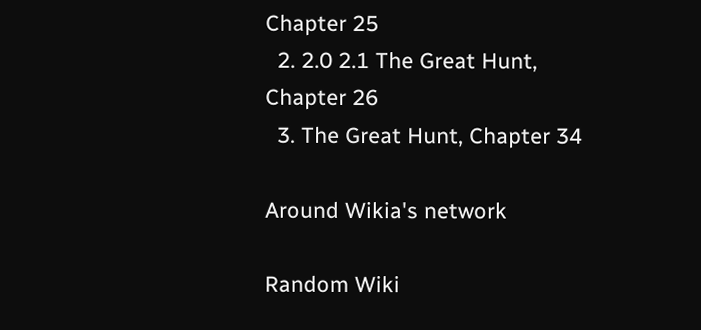Chapter 25
  2. 2.0 2.1 The Great Hunt, Chapter 26
  3. The Great Hunt, Chapter 34

Around Wikia's network

Random Wiki